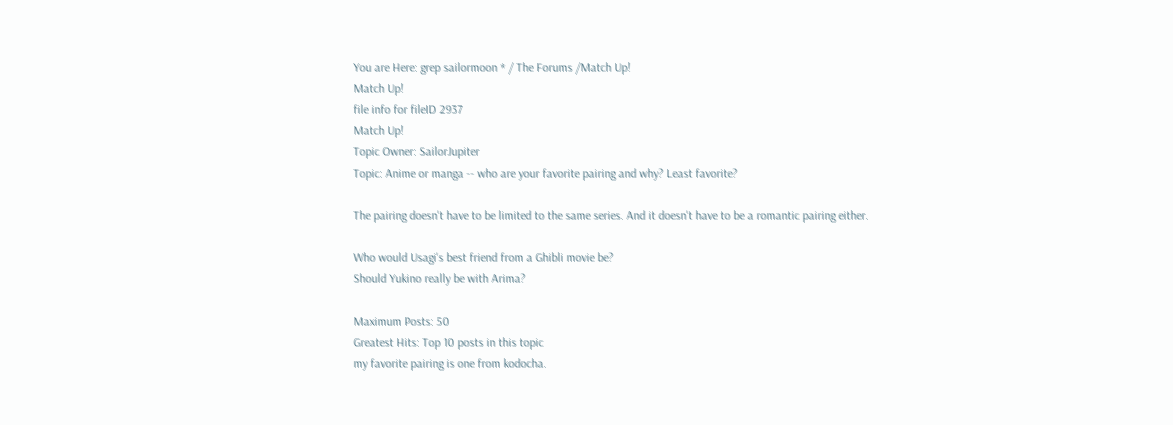You are Here: grep sailormoon * / The Forums /Match Up!
Match Up!
file info for fileID 2937
Match Up!
Topic Owner: SailorJupiter
Topic: Anime or manga -- who are your favorite pairing and why? Least favorite?

The pairing doesn't have to be limited to the same series. And it doesn't have to be a romantic pairing either.

Who would Usagi's best friend from a Ghibli movie be?
Should Yukino really be with Arima?

Maximum Posts: 50
Greatest Hits: Top 10 posts in this topic
my favorite pairing is one from kodocha.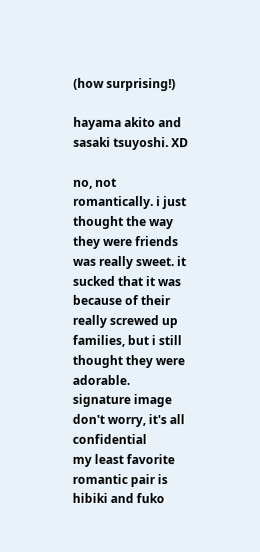(how surprising!)

hayama akito and sasaki tsuyoshi. XD

no, not romantically. i just thought the way they were friends was really sweet. it sucked that it was because of their really screwed up families, but i still thought they were adorable.
signature image
don't worry, it's all confidential
my least favorite romantic pair is hibiki and fuko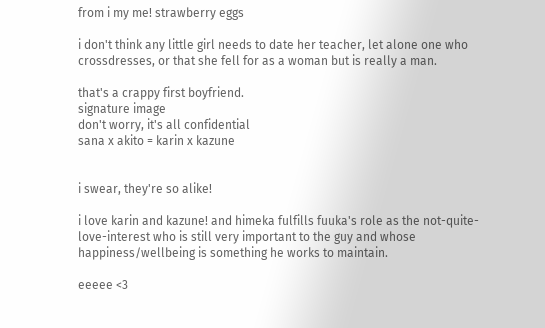from i my me! strawberry eggs

i don't think any little girl needs to date her teacher, let alone one who crossdresses, or that she fell for as a woman but is really a man.

that's a crappy first boyfriend.
signature image
don't worry, it's all confidential
sana x akito = karin x kazune


i swear, they're so alike!

i love karin and kazune! and himeka fulfills fuuka's role as the not-quite-love-interest who is still very important to the guy and whose happiness/wellbeing is something he works to maintain.

eeeee <3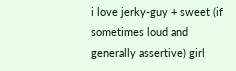i love jerky-guy + sweet (if sometimes loud and generally assertive) girl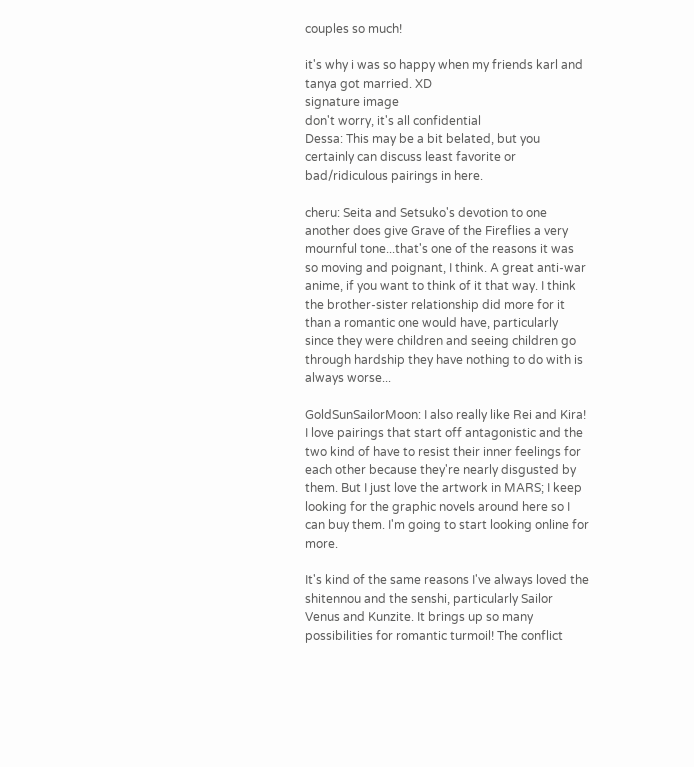couples so much!

it's why i was so happy when my friends karl and tanya got married. XD
signature image
don't worry, it's all confidential
Dessa: This may be a bit belated, but you certainly can discuss least favorite or bad/ridiculous pairings in here.

cheru: Seita and Setsuko's devotion to one another does give Grave of the Fireflies a very mournful tone...that's one of the reasons it was so moving and poignant, I think. A great anti-war anime, if you want to think of it that way. I think the brother-sister relationship did more for it than a romantic one would have, particularly since they were children and seeing children go through hardship they have nothing to do with is always worse...

GoldSunSailorMoon: I also really like Rei and Kira! I love pairings that start off antagonistic and the two kind of have to resist their inner feelings for each other because they're nearly disgusted by them. But I just love the artwork in MARS; I keep looking for the graphic novels around here so I can buy them. I'm going to start looking online for more.

It's kind of the same reasons I've always loved the shitennou and the senshi, particularly Sailor Venus and Kunzite. It brings up so many possibilities for romantic turmoil! The conflict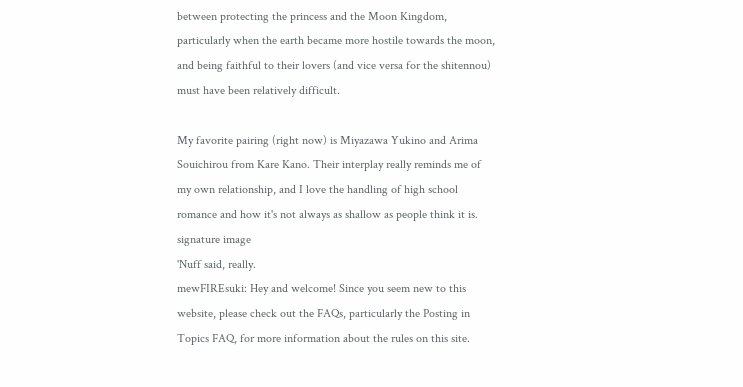between protecting the princess and the Moon Kingdom, particularly when the earth became more hostile towards the moon, and being faithful to their lovers (and vice versa for the shitennou) must have been relatively difficult.

My favorite pairing (right now) is Miyazawa Yukino and Arima Souichirou from Kare Kano. Their interplay really reminds me of my own relationship, and I love the handling of high school romance and how it's not always as shallow as people think it is.
signature image
'Nuff said, really.
mewFIREsuki: Hey and welcome! Since you seem new to this website, please check out the FAQs, particularly the Posting in Topics FAQ, for more information about the rules on this site.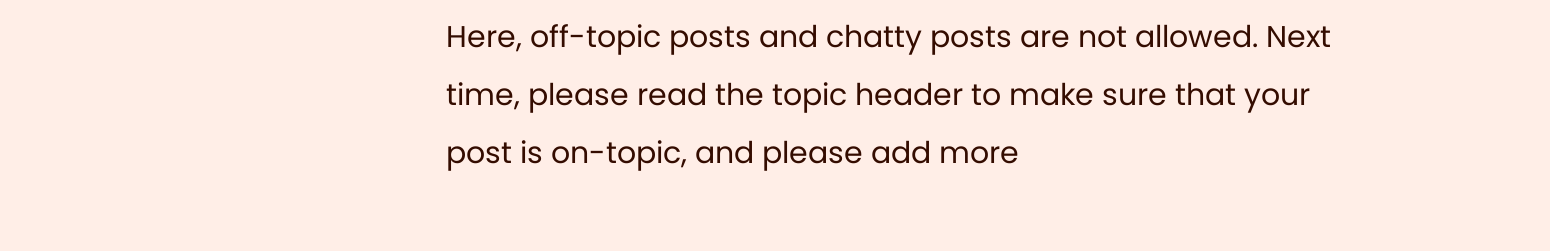Here, off-topic posts and chatty posts are not allowed. Next time, please read the topic header to make sure that your post is on-topic, and please add more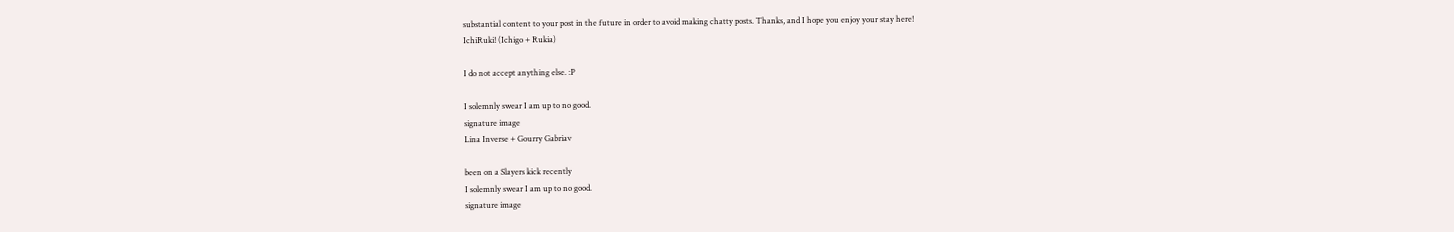substantial content to your post in the future in order to avoid making chatty posts. Thanks, and I hope you enjoy your stay here!
IchiRuki! (Ichigo + Rukia)

I do not accept anything else. :P

I solemnly swear I am up to no good.
signature image
Lina Inverse + Gourry Gabriav

been on a Slayers kick recently
I solemnly swear I am up to no good.
signature image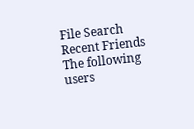File Search
Recent Friends
The following users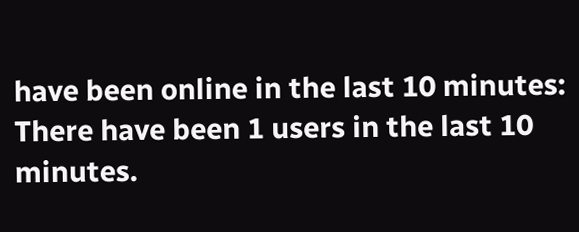have been online in the last 10 minutes:
There have been 1 users in the last 10 minutes.